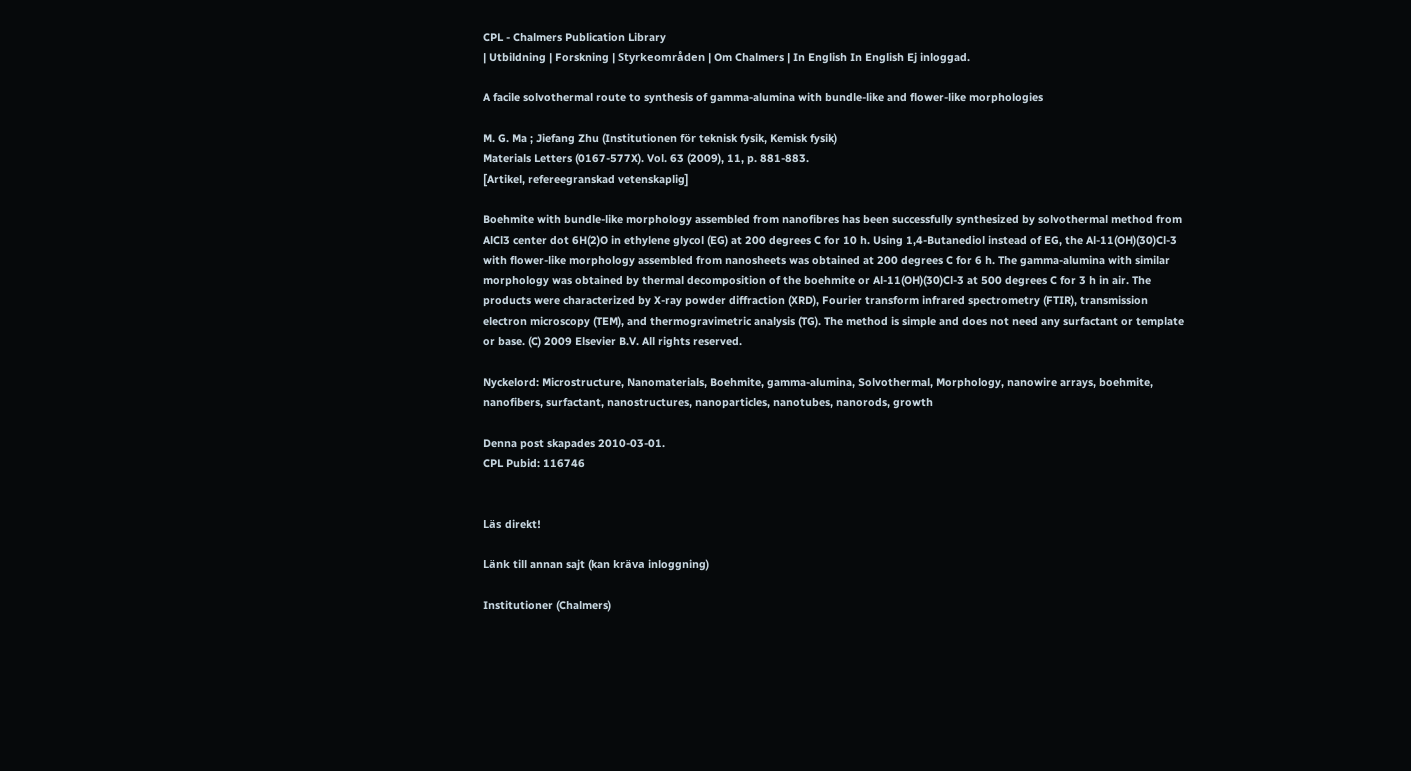CPL - Chalmers Publication Library
| Utbildning | Forskning | Styrkeområden | Om Chalmers | In English In English Ej inloggad.

A facile solvothermal route to synthesis of gamma-alumina with bundle-like and flower-like morphologies

M. G. Ma ; Jiefang Zhu (Institutionen för teknisk fysik, Kemisk fysik)
Materials Letters (0167-577X). Vol. 63 (2009), 11, p. 881-883.
[Artikel, refereegranskad vetenskaplig]

Boehmite with bundle-like morphology assembled from nanofibres has been successfully synthesized by solvothermal method from AlCl3 center dot 6H(2)O in ethylene glycol (EG) at 200 degrees C for 10 h. Using 1,4-Butanediol instead of EG, the Al-11(OH)(30)Cl-3 with flower-like morphology assembled from nanosheets was obtained at 200 degrees C for 6 h. The gamma-alumina with similar morphology was obtained by thermal decomposition of the boehmite or Al-11(OH)(30)Cl-3 at 500 degrees C for 3 h in air. The products were characterized by X-ray powder diffraction (XRD), Fourier transform infrared spectrometry (FTIR), transmission electron microscopy (TEM), and thermogravimetric analysis (TG). The method is simple and does not need any surfactant or template or base. (C) 2009 Elsevier B.V. All rights reserved.

Nyckelord: Microstructure, Nanomaterials, Boehmite, gamma-alumina, Solvothermal, Morphology, nanowire arrays, boehmite, nanofibers, surfactant, nanostructures, nanoparticles, nanotubes, nanorods, growth

Denna post skapades 2010-03-01.
CPL Pubid: 116746


Läs direkt!

Länk till annan sajt (kan kräva inloggning)

Institutioner (Chalmers)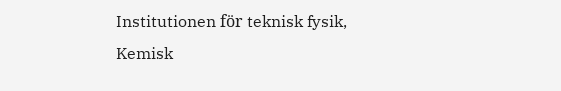Institutionen för teknisk fysik, Kemisk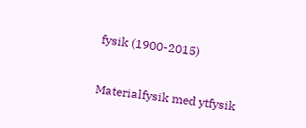fysik (1900-2015)


Materialfysik med ytfysik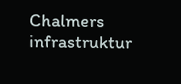Chalmers infrastruktur